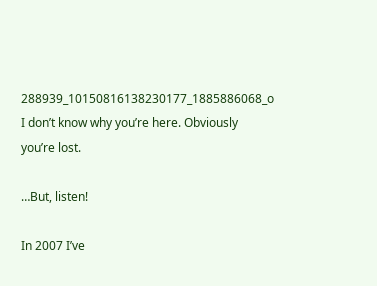288939_10150816138230177_1885886068_o I don’t know why you’re here. Obviously you’re lost.

…But, listen!

In 2007 I’ve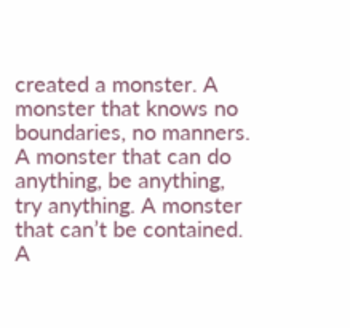created a monster. A monster that knows no boundaries, no manners. A monster that can do anything, be anything, try anything. A monster that can’t be contained. A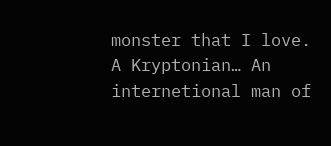monster that I love. A Kryptonian… An internetional man of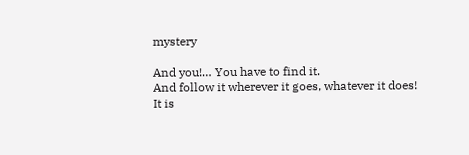mystery

And you!… You have to find it.
And follow it wherever it goes, whatever it does!
It is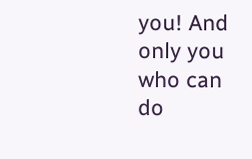you! And only you who can do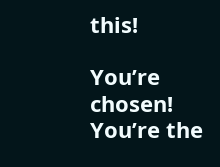this!

You’re chosen!
You’re the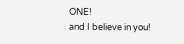ONE!
and I believe in you!